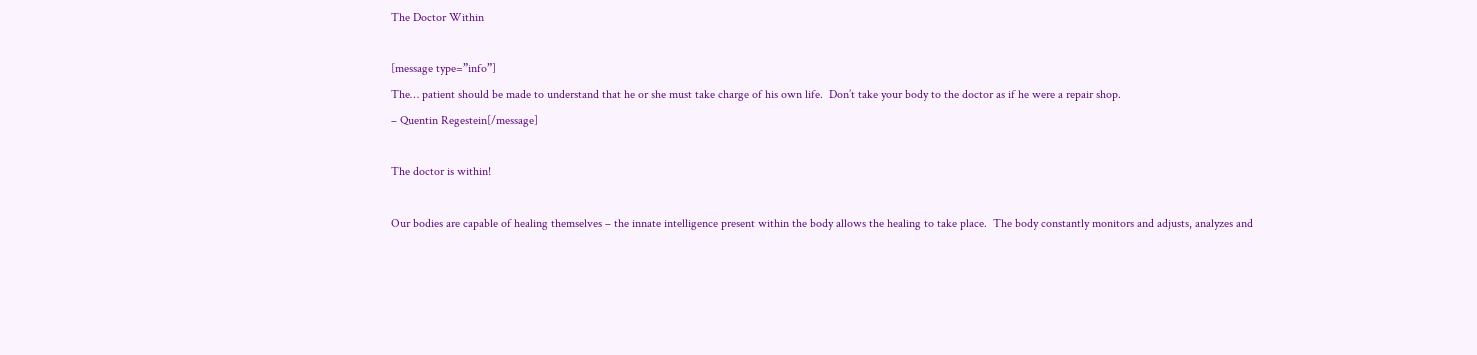The Doctor Within

[message type=”info”]
The… patient should be made to understand that he or she must take charge of his own life.  Don’t take your body to the doctor as if he were a repair shop.
– Quentin Regestein[/message]

The doctor is within!

Our bodies are capable of healing themselves – the innate intelligence present within the body allows the healing to take place.  The body constantly monitors and adjusts, analyzes and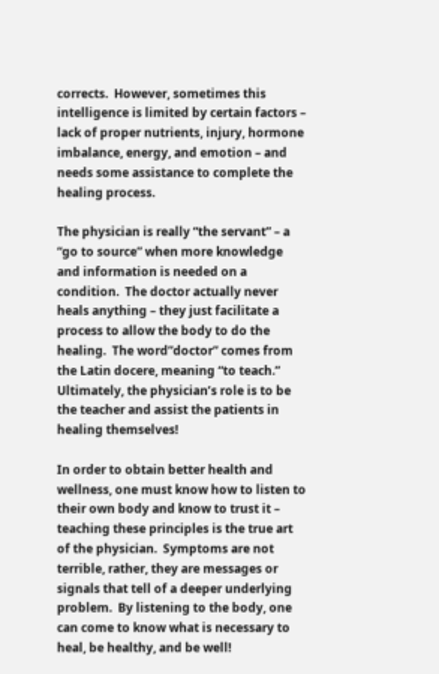corrects.  However, sometimes this intelligence is limited by certain factors – lack of proper nutrients, injury, hormone imbalance, energy, and emotion – and needs some assistance to complete the healing process.

The physician is really “the servant” – a “go to source” when more knowledge and information is needed on a condition.  The doctor actually never heals anything – they just facilitate a process to allow the body to do the healing.  The word”doctor” comes from the Latin docere, meaning “to teach.”  Ultimately, the physician’s role is to be the teacher and assist the patients in healing themselves!

In order to obtain better health and wellness, one must know how to listen to their own body and know to trust it – teaching these principles is the true art of the physician.  Symptoms are not terrible, rather, they are messages or signals that tell of a deeper underlying problem.  By listening to the body, one can come to know what is necessary to heal, be healthy, and be well!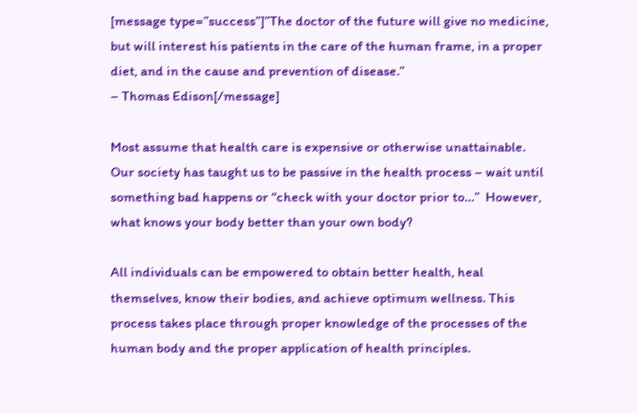[message type=”success”]”The doctor of the future will give no medicine, but will interest his patients in the care of the human frame, in a proper diet, and in the cause and prevention of disease.”
– Thomas Edison[/message]

Most assume that health care is expensive or otherwise unattainable.  Our society has taught us to be passive in the health process – wait until something bad happens or “check with your doctor prior to…”  However, what knows your body better than your own body?

All individuals can be empowered to obtain better health, heal themselves, know their bodies, and achieve optimum wellness. This process takes place through proper knowledge of the processes of the human body and the proper application of health principles.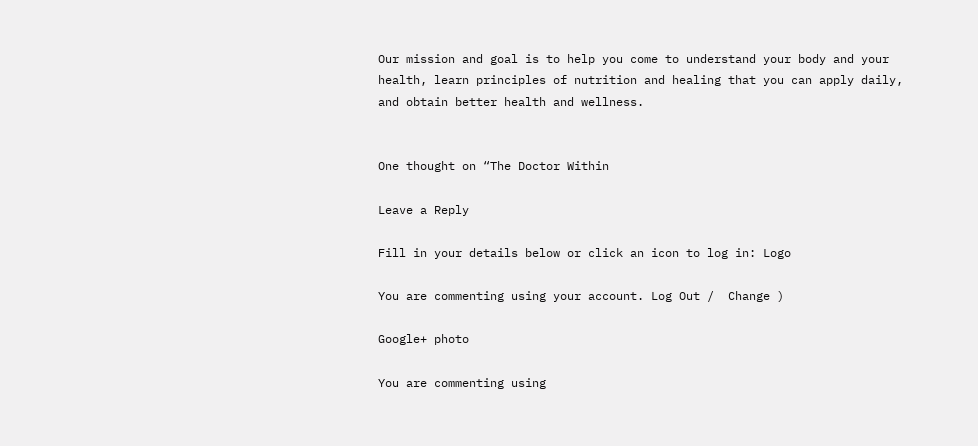Our mission and goal is to help you come to understand your body and your health, learn principles of nutrition and healing that you can apply daily, and obtain better health and wellness.


One thought on “The Doctor Within

Leave a Reply

Fill in your details below or click an icon to log in: Logo

You are commenting using your account. Log Out /  Change )

Google+ photo

You are commenting using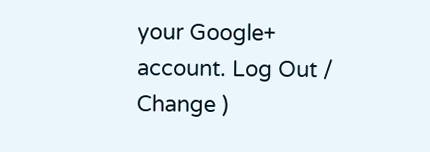your Google+ account. Log Out /  Change )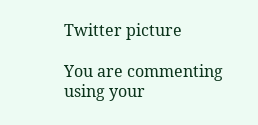Twitter picture

You are commenting using your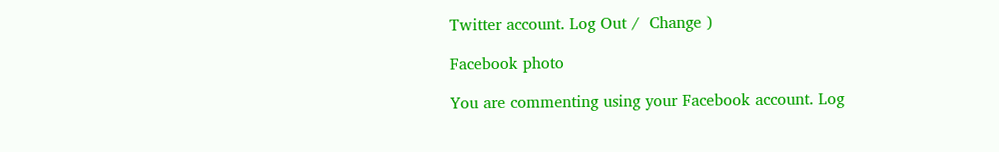Twitter account. Log Out /  Change )

Facebook photo

You are commenting using your Facebook account. Log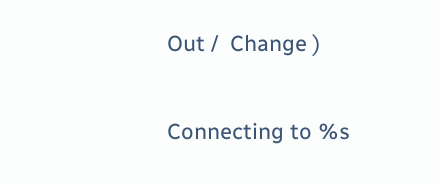Out /  Change )


Connecting to %s